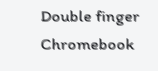Double finger Chromebook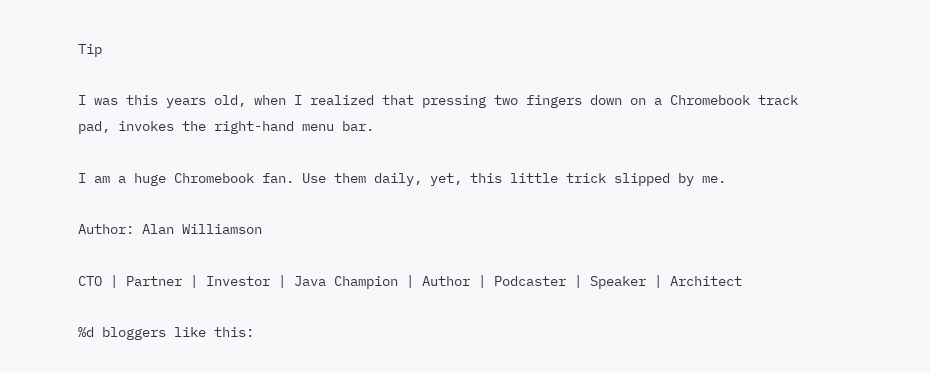Tip

I was this years old, when I realized that pressing two fingers down on a Chromebook track pad, invokes the right-hand menu bar.

I am a huge Chromebook fan. Use them daily, yet, this little trick slipped by me.

Author: Alan Williamson

CTO | Partner | Investor | Java Champion | Author | Podcaster | Speaker | Architect

%d bloggers like this: